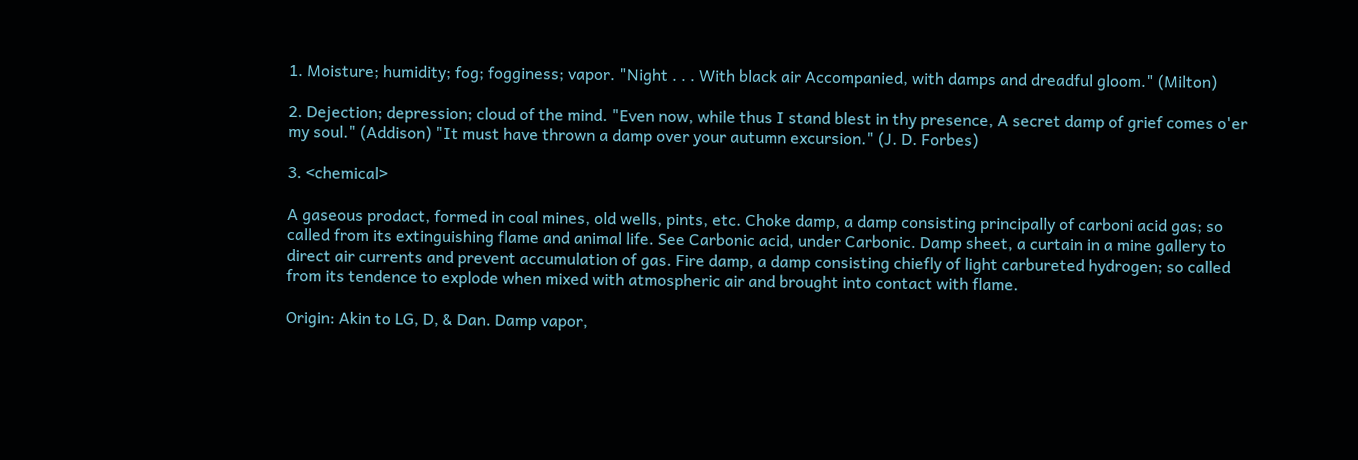1. Moisture; humidity; fog; fogginess; vapor. "Night . . . With black air Accompanied, with damps and dreadful gloom." (Milton)

2. Dejection; depression; cloud of the mind. "Even now, while thus I stand blest in thy presence, A secret damp of grief comes o'er my soul." (Addison) "It must have thrown a damp over your autumn excursion." (J. D. Forbes)

3. <chemical>

A gaseous prodact, formed in coal mines, old wells, pints, etc. Choke damp, a damp consisting principally of carboni acid gas; so called from its extinguishing flame and animal life. See Carbonic acid, under Carbonic. Damp sheet, a curtain in a mine gallery to direct air currents and prevent accumulation of gas. Fire damp, a damp consisting chiefly of light carbureted hydrogen; so called from its tendence to explode when mixed with atmospheric air and brought into contact with flame.

Origin: Akin to LG, D, & Dan. Damp vapor,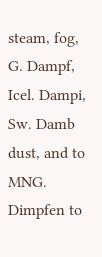steam, fog, G. Dampf, Icel. Dampi, Sw. Damb dust, and to MNG. Dimpfen to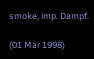smoke, imp. Dampf.

(01 Mar 1998)